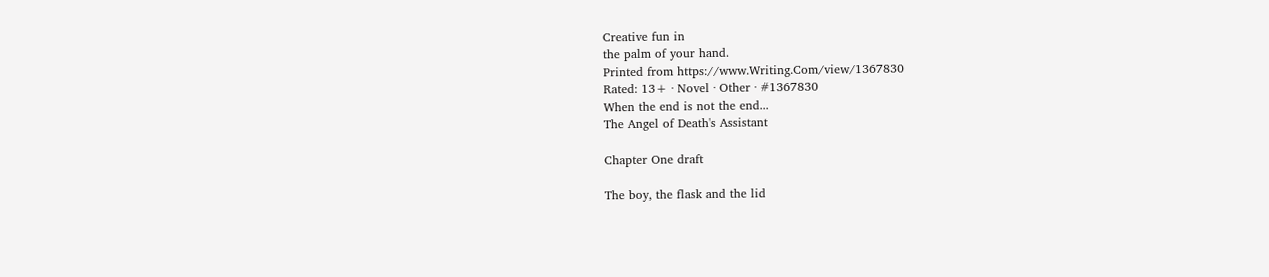Creative fun in
the palm of your hand.
Printed from https://www.Writing.Com/view/1367830
Rated: 13+ · Novel · Other · #1367830
When the end is not the end...
The Angel of Death's Assistant

Chapter One draft

The boy, the flask and the lid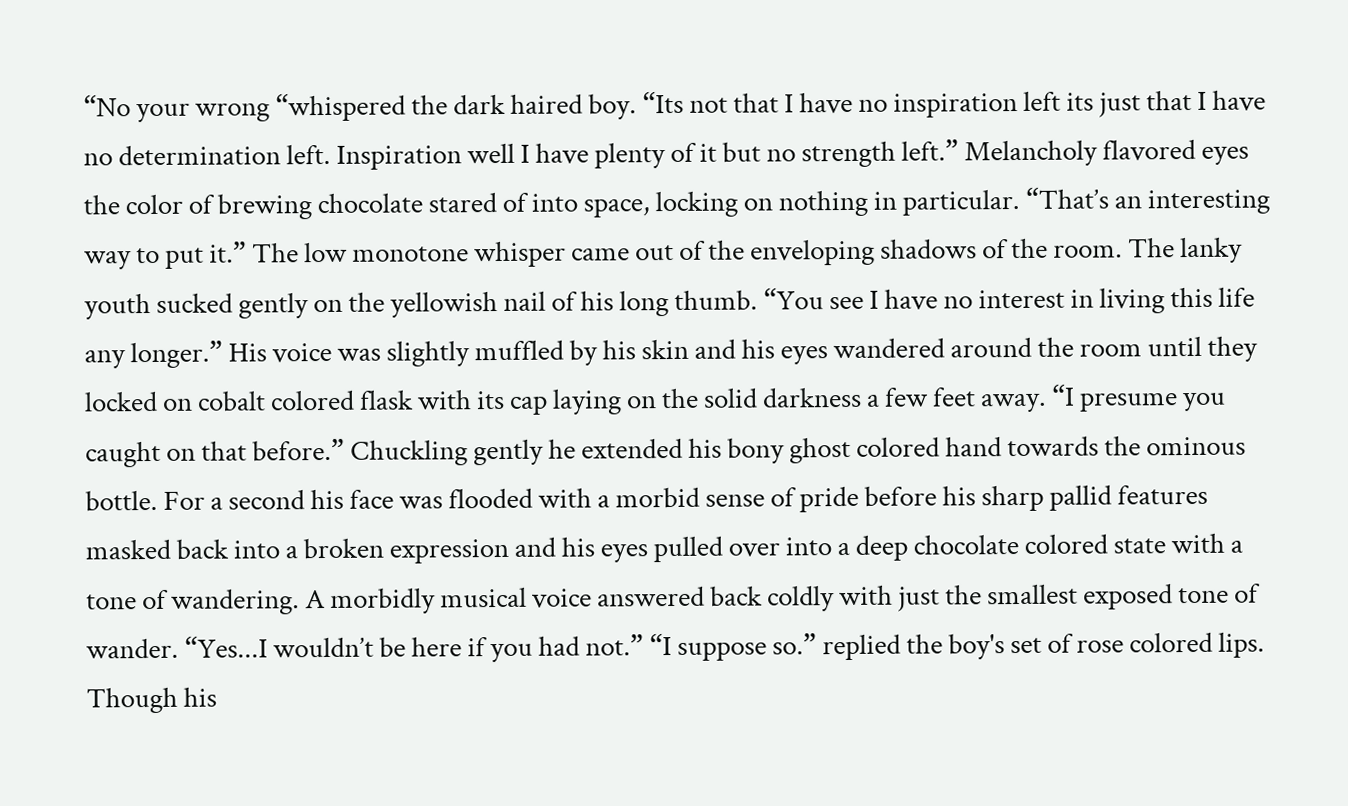“No your wrong “whispered the dark haired boy. “Its not that I have no inspiration left its just that I have no determination left. Inspiration well I have plenty of it but no strength left.” Melancholy flavored eyes the color of brewing chocolate stared of into space, locking on nothing in particular. “That’s an interesting way to put it.” The low monotone whisper came out of the enveloping shadows of the room. The lanky youth sucked gently on the yellowish nail of his long thumb. “You see I have no interest in living this life any longer.” His voice was slightly muffled by his skin and his eyes wandered around the room until they locked on cobalt colored flask with its cap laying on the solid darkness a few feet away. “I presume you caught on that before.” Chuckling gently he extended his bony ghost colored hand towards the ominous bottle. For a second his face was flooded with a morbid sense of pride before his sharp pallid features masked back into a broken expression and his eyes pulled over into a deep chocolate colored state with a tone of wandering. A morbidly musical voice answered back coldly with just the smallest exposed tone of wander. “Yes...I wouldn’t be here if you had not.” “I suppose so.” replied the boy's set of rose colored lips. Though his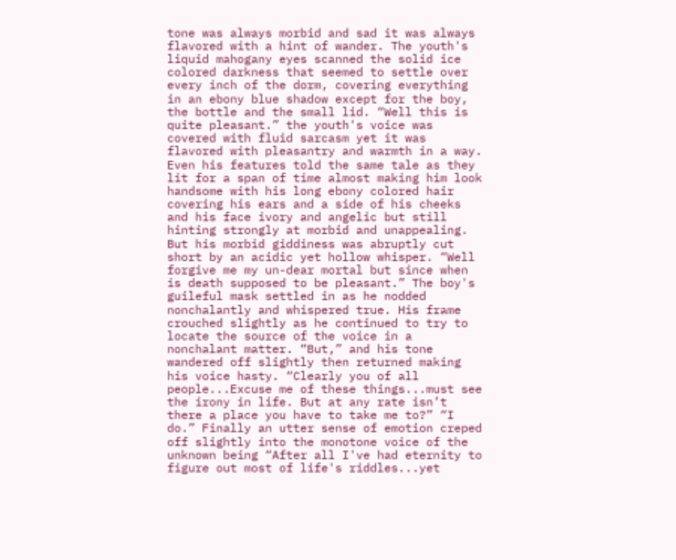tone was always morbid and sad it was always flavored with a hint of wander. The youth's liquid mahogany eyes scanned the solid ice colored darkness that seemed to settle over every inch of the dorm, covering everything in an ebony blue shadow except for the boy, the bottle and the small lid. “Well this is quite pleasant.” the youth's voice was covered with fluid sarcasm yet it was flavored with pleasantry and warmth in a way. Even his features told the same tale as they lit for a span of time almost making him look handsome with his long ebony colored hair covering his ears and a side of his cheeks and his face ivory and angelic but still hinting strongly at morbid and unappealing. But his morbid giddiness was abruptly cut short by an acidic yet hollow whisper. “Well forgive me my un-dear mortal but since when is death supposed to be pleasant.” The boy's guileful mask settled in as he nodded nonchalantly and whispered true. His frame crouched slightly as he continued to try to locate the source of the voice in a nonchalant matter. “But,” and his tone wandered off slightly then returned making his voice hasty. “Clearly you of all people...Excuse me of these things...must see the irony in life. But at any rate isn’t there a place you have to take me to?” “I do.” Finally an utter sense of emotion creped off slightly into the monotone voice of the unknown being “After all I've had eternity to figure out most of life's riddles...yet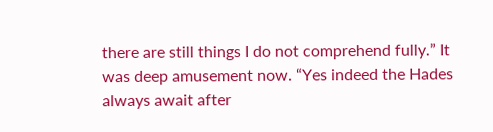there are still things I do not comprehend fully.” It was deep amusement now. “Yes indeed the Hades always await after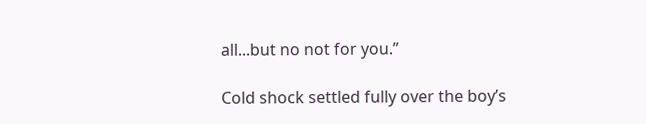all...but no not for you.”

Cold shock settled fully over the boy’s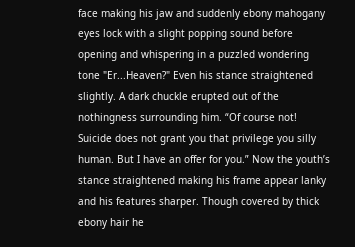face making his jaw and suddenly ebony mahogany eyes lock with a slight popping sound before opening and whispering in a puzzled wondering tone "Er...Heaven?" Even his stance straightened slightly. A dark chuckle erupted out of the nothingness surrounding him. “Of course not! Suicide does not grant you that privilege you silly human. But I have an offer for you.” Now the youth’s stance straightened making his frame appear lanky and his features sharper. Though covered by thick ebony hair he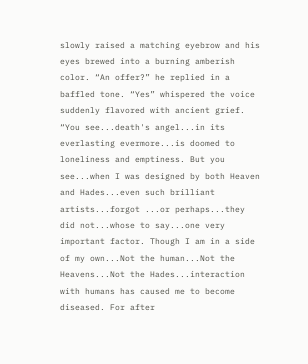slowly raised a matching eyebrow and his eyes brewed into a burning amberish color. “An offer?” he replied in a baffled tone. “Yes” whispered the voice suddenly flavored with ancient grief. “You see...death's angel...in its everlasting evermore...is doomed to loneliness and emptiness. But you see...when I was designed by both Heaven and Hades...even such brilliant artists...forgot ...or perhaps...they did not...whose to say...one very important factor. Though I am in a side of my own...Not the human...Not the Heavens...Not the Hades...interaction with humans has caused me to become diseased. For after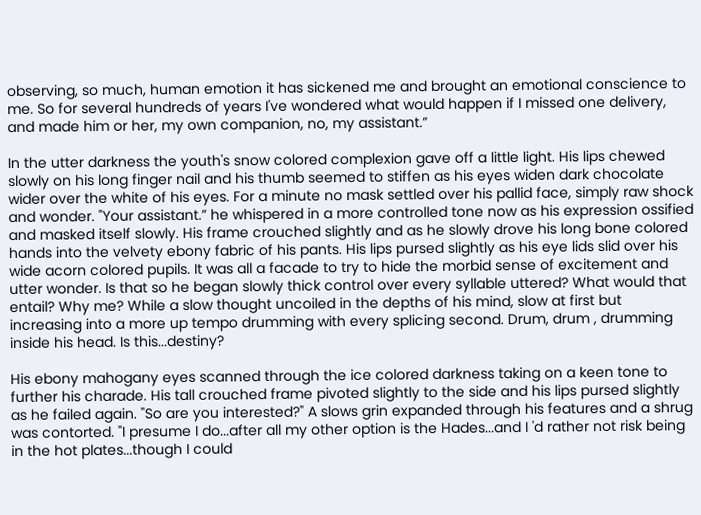observing, so much, human emotion it has sickened me and brought an emotional conscience to me. So for several hundreds of years I've wondered what would happen if I missed one delivery, and made him or her, my own companion, no, my assistant.”

In the utter darkness the youth's snow colored complexion gave off a little light. His lips chewed slowly on his long finger nail and his thumb seemed to stiffen as his eyes widen dark chocolate wider over the white of his eyes. For a minute no mask settled over his pallid face, simply raw shock and wonder. "Your assistant.” he whispered in a more controlled tone now as his expression ossified and masked itself slowly. His frame crouched slightly and as he slowly drove his long bone colored hands into the velvety ebony fabric of his pants. His lips pursed slightly as his eye lids slid over his wide acorn colored pupils. It was all a facade to try to hide the morbid sense of excitement and utter wonder. Is that so he began slowly thick control over every syllable uttered? What would that entail? Why me? While a slow thought uncoiled in the depths of his mind, slow at first but increasing into a more up tempo drumming with every splicing second. Drum, drum , drumming inside his head. Is this...destiny?

His ebony mahogany eyes scanned through the ice colored darkness taking on a keen tone to further his charade. His tall crouched frame pivoted slightly to the side and his lips pursed slightly as he failed again. "So are you interested?" A slows grin expanded through his features and a shrug was contorted. "I presume I do...after all my other option is the Hades...and I 'd rather not risk being in the hot plates...though I could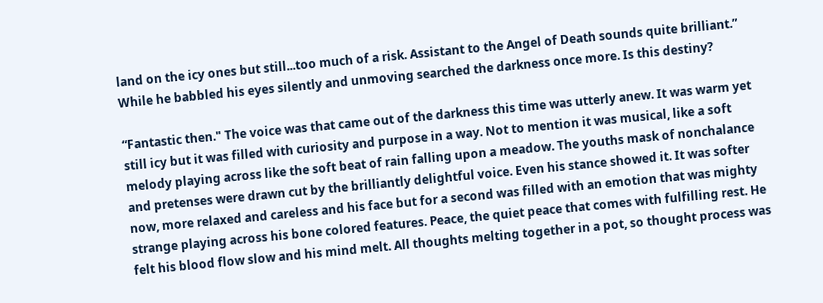land on the icy ones but still...too much of a risk. Assistant to the Angel of Death sounds quite brilliant.” While he babbled his eyes silently and unmoving searched the darkness once more. Is this destiny?

“Fantastic then." The voice was that came out of the darkness this time was utterly anew. It was warm yet still icy but it was filled with curiosity and purpose in a way. Not to mention it was musical, like a soft melody playing across like the soft beat of rain falling upon a meadow. The youths mask of nonchalance and pretenses were drawn cut by the brilliantly delightful voice. Even his stance showed it. It was softer now, more relaxed and careless and his face but for a second was filled with an emotion that was mighty strange playing across his bone colored features. Peace, the quiet peace that comes with fulfilling rest. He felt his blood flow slow and his mind melt. All thoughts melting together in a pot, so thought process was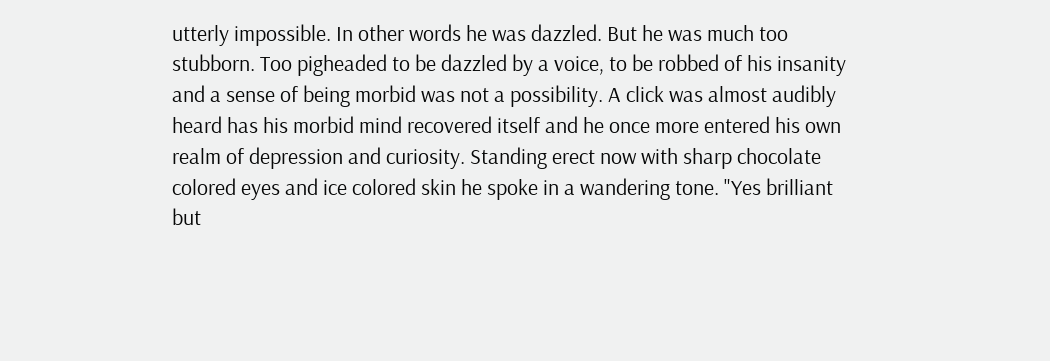utterly impossible. In other words he was dazzled. But he was much too stubborn. Too pigheaded to be dazzled by a voice, to be robbed of his insanity and a sense of being morbid was not a possibility. A click was almost audibly heard has his morbid mind recovered itself and he once more entered his own realm of depression and curiosity. Standing erect now with sharp chocolate colored eyes and ice colored skin he spoke in a wandering tone. "Yes brilliant but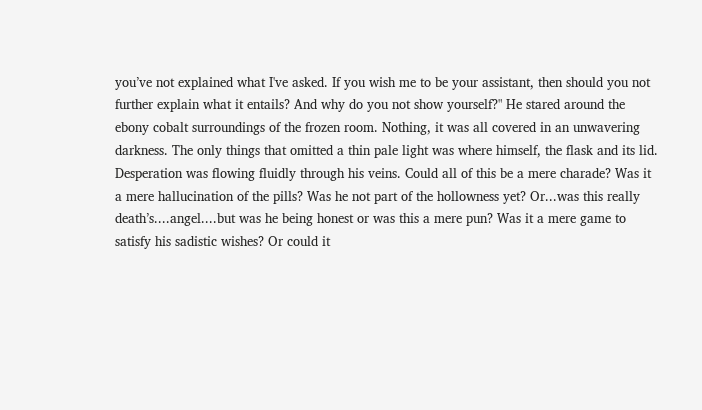you’ve not explained what I've asked. If you wish me to be your assistant, then should you not further explain what it entails? And why do you not show yourself?" He stared around the ebony cobalt surroundings of the frozen room. Nothing, it was all covered in an unwavering darkness. The only things that omitted a thin pale light was where himself, the flask and its lid. Desperation was flowing fluidly through his veins. Could all of this be a mere charade? Was it a mere hallucination of the pills? Was he not part of the hollowness yet? Or...was this really death’s....angel....but was he being honest or was this a mere pun? Was it a mere game to satisfy his sadistic wishes? Or could it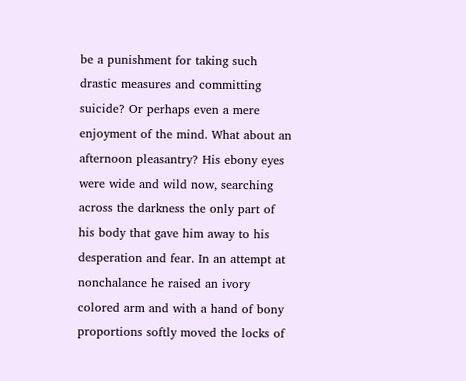be a punishment for taking such drastic measures and committing suicide? Or perhaps even a mere enjoyment of the mind. What about an afternoon pleasantry? His ebony eyes were wide and wild now, searching across the darkness the only part of his body that gave him away to his desperation and fear. In an attempt at nonchalance he raised an ivory colored arm and with a hand of bony proportions softly moved the locks of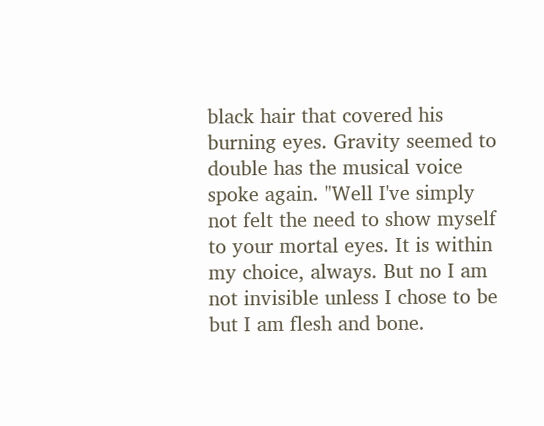black hair that covered his burning eyes. Gravity seemed to double has the musical voice spoke again. "Well I've simply not felt the need to show myself to your mortal eyes. It is within my choice, always. But no I am not invisible unless I chose to be but I am flesh and bone.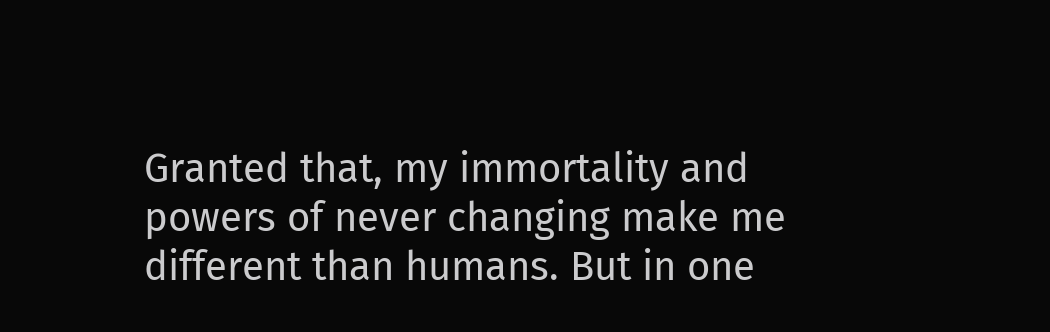Granted that, my immortality and powers of never changing make me different than humans. But in one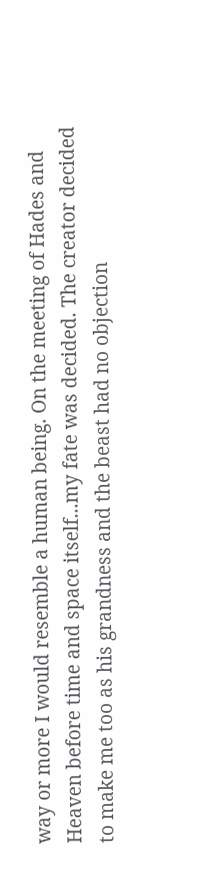way or more I would resemble a human being. On the meeting of Hades and Heaven before time and space itself...my fate was decided. The creator decided to make me too as his grandness and the beast had no objection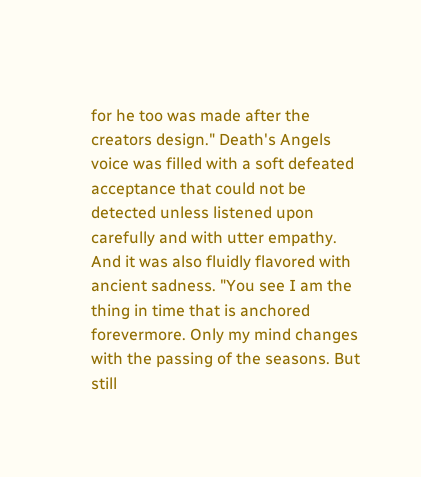for he too was made after the creators design." Death's Angels voice was filled with a soft defeated acceptance that could not be detected unless listened upon carefully and with utter empathy. And it was also fluidly flavored with ancient sadness. "You see I am the thing in time that is anchored forevermore. Only my mind changes with the passing of the seasons. But still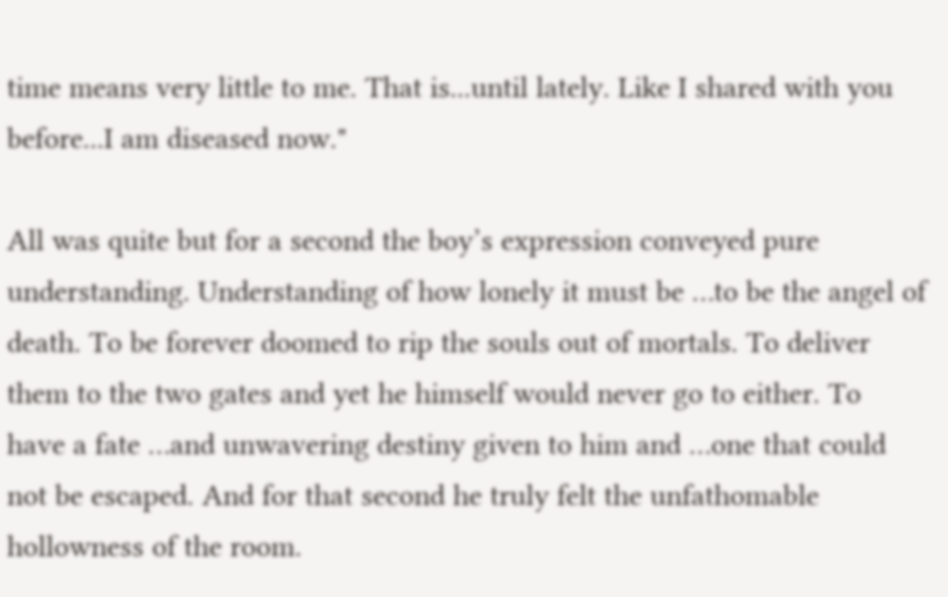time means very little to me. That is...until lately. Like I shared with you before...I am diseased now."

All was quite but for a second the boy’s expression conveyed pure understanding. Understanding of how lonely it must be …to be the angel of death. To be forever doomed to rip the souls out of mortals. To deliver them to the two gates and yet he himself would never go to either. To have a fate …and unwavering destiny given to him and …one that could not be escaped. And for that second he truly felt the unfathomable hollowness of the room.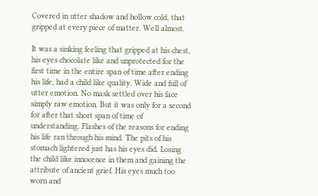Covered in utter shadow and hollow cold, that gripped at every piece of matter. Well almost.

It was a sinking feeling that gripped at his chest, his eyes chocolate like and unprotected for the first time in the entire span of time after ending his life, had a child like quality. Wide and full of utter emotion. No mask settled over his face simply raw emotion. But it was only for a second for after that short span of time of understanding. Flashes of the reasons for ending his life ran through his mind. The pits of his stomach lightered just has his eyes did. Losing the child like innocence in them and gaining the attribute of ancient grief. His eyes much too worn and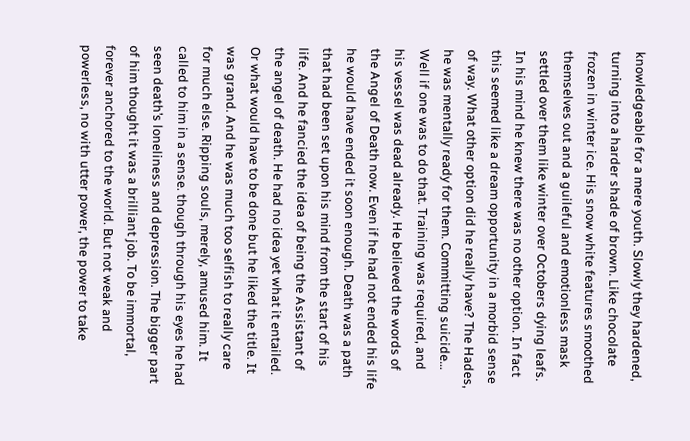knowledgeable for a mere youth. Slowly they hardened, turning into a harder shade of brown. Like chocolate frozen in winter ice. His snow white features smoothed themselves out and a guileful and emotionless mask settled over them like winter over Octobers dying leafs. In his mind he knew there was no other option. In fact this seemed like a dream opportunity in a morbid sense of way. What other option did he really have? The Hades, he was mentally ready for them. Committing suicide… Well if one was to do that. Training was required, and his vessel was dead already. He believed the words of the Angel of Death now. Even if he had not ended his life he would have ended it soon enough. Death was a path that had been set upon his mind from the start of his life. And he fancied the idea of being the Assistant of the angel of death. He had no idea yet what it entailed. Or what would have to be done but he liked the title. It was grand. And he was much too selfish to really care for much else. Ripping souls, merely, amused him. It called to him in a sense. though through his eyes he had seen death’s loneliness and depression. The bigger part of him thought it was a brilliant job. To be immortal, forever anchored to the world. But not weak and powerless, no with utter power, the power to take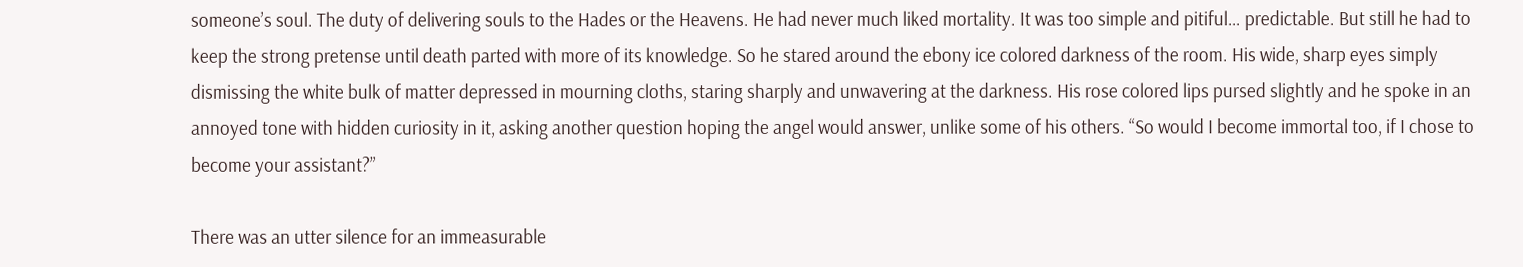someone’s soul. The duty of delivering souls to the Hades or the Heavens. He had never much liked mortality. It was too simple and pitiful… predictable. But still he had to keep the strong pretense until death parted with more of its knowledge. So he stared around the ebony ice colored darkness of the room. His wide, sharp eyes simply dismissing the white bulk of matter depressed in mourning cloths, staring sharply and unwavering at the darkness. His rose colored lips pursed slightly and he spoke in an annoyed tone with hidden curiosity in it, asking another question hoping the angel would answer, unlike some of his others. “So would I become immortal too, if I chose to become your assistant?”

There was an utter silence for an immeasurable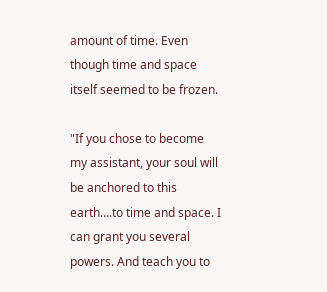amount of time. Even though time and space itself seemed to be frozen.

"If you chose to become my assistant, your soul will be anchored to this earth….to time and space. I can grant you several powers. And teach you to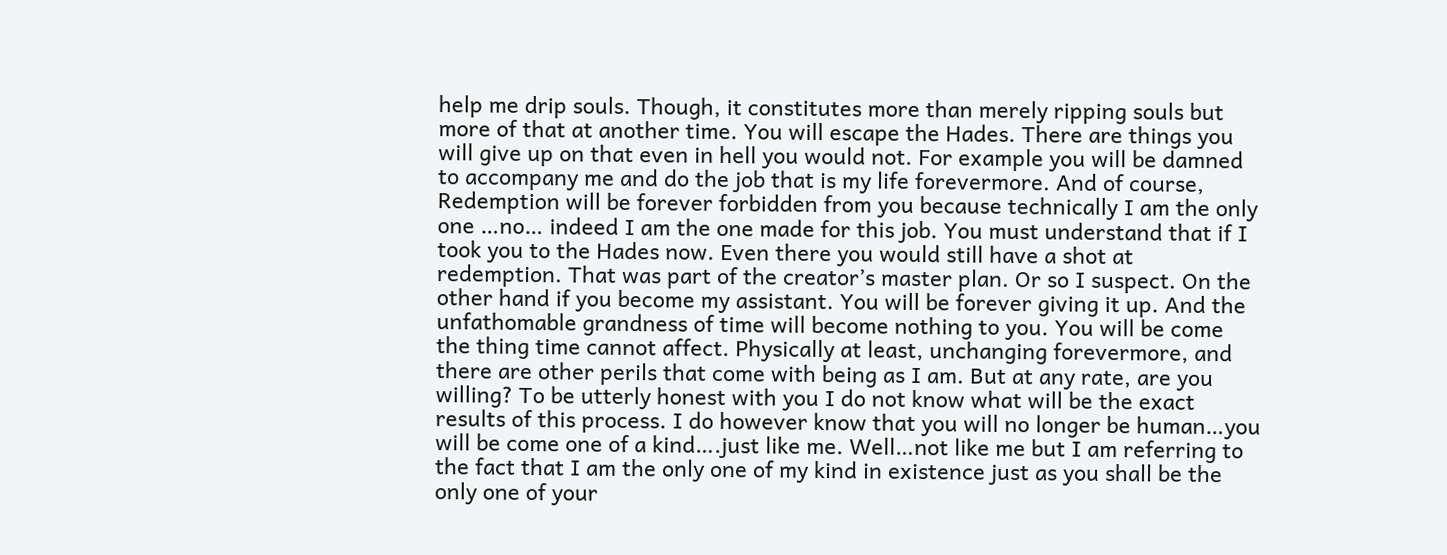help me drip souls. Though, it constitutes more than merely ripping souls but more of that at another time. You will escape the Hades. There are things you will give up on that even in hell you would not. For example you will be damned to accompany me and do the job that is my life forevermore. And of course, Redemption will be forever forbidden from you because technically I am the only one …no… indeed I am the one made for this job. You must understand that if I took you to the Hades now. Even there you would still have a shot at redemption. That was part of the creator’s master plan. Or so I suspect. On the other hand if you become my assistant. You will be forever giving it up. And the unfathomable grandness of time will become nothing to you. You will be come the thing time cannot affect. Physically at least, unchanging forevermore, and there are other perils that come with being as I am. But at any rate, are you willing? To be utterly honest with you I do not know what will be the exact results of this process. I do however know that you will no longer be human…you will be come one of a kind….just like me. Well…not like me but I am referring to the fact that I am the only one of my kind in existence just as you shall be the only one of your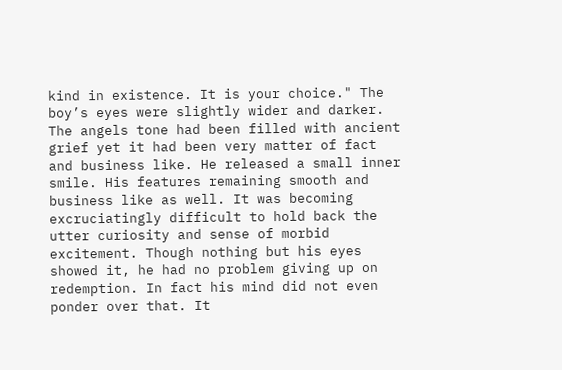kind in existence. It is your choice." The boy’s eyes were slightly wider and darker. The angels tone had been filled with ancient grief yet it had been very matter of fact and business like. He released a small inner smile. His features remaining smooth and business like as well. It was becoming excruciatingly difficult to hold back the utter curiosity and sense of morbid excitement. Though nothing but his eyes showed it, he had no problem giving up on redemption. In fact his mind did not even ponder over that. It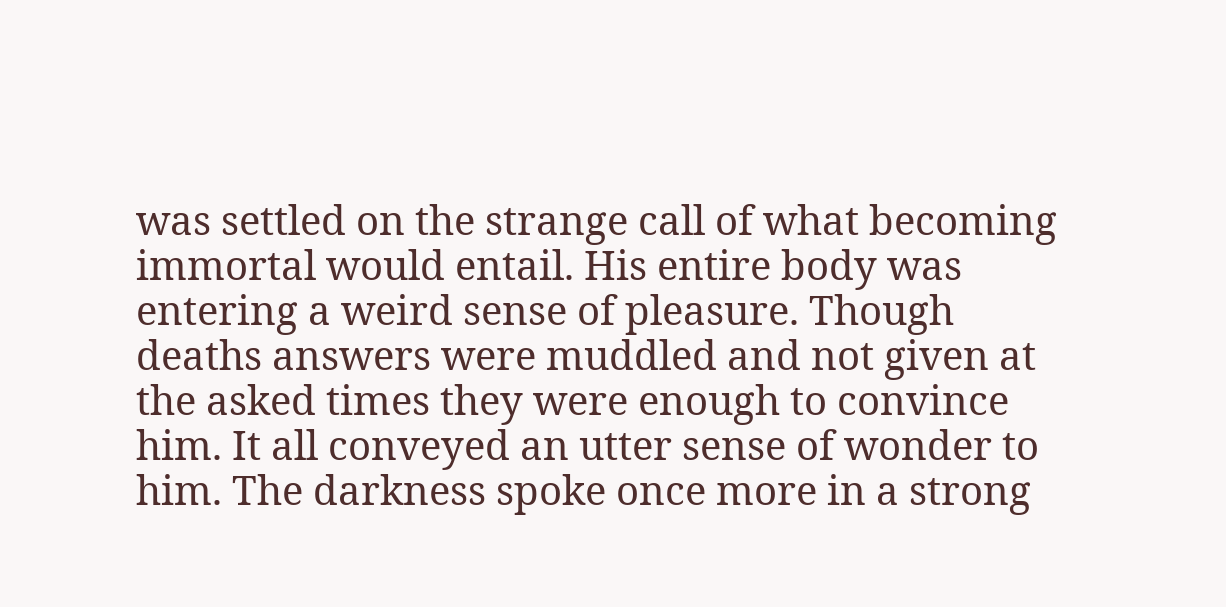was settled on the strange call of what becoming immortal would entail. His entire body was entering a weird sense of pleasure. Though deaths answers were muddled and not given at the asked times they were enough to convince him. It all conveyed an utter sense of wonder to him. The darkness spoke once more in a strong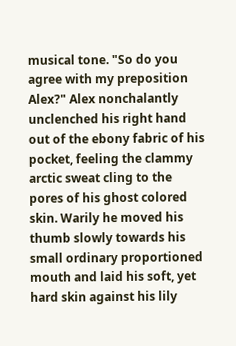musical tone. "So do you agree with my preposition Alex?" Alex nonchalantly unclenched his right hand out of the ebony fabric of his pocket, feeling the clammy arctic sweat cling to the pores of his ghost colored skin. Warily he moved his thumb slowly towards his small ordinary proportioned mouth and laid his soft, yet hard skin against his lily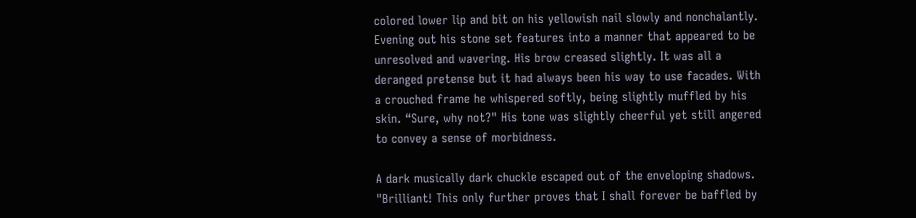colored lower lip and bit on his yellowish nail slowly and nonchalantly. Evening out his stone set features into a manner that appeared to be unresolved and wavering. His brow creased slightly. It was all a deranged pretense but it had always been his way to use facades. With a crouched frame he whispered softly, being slightly muffled by his skin. “Sure, why not?" His tone was slightly cheerful yet still angered to convey a sense of morbidness.

A dark musically dark chuckle escaped out of the enveloping shadows. "Brilliant! This only further proves that I shall forever be baffled by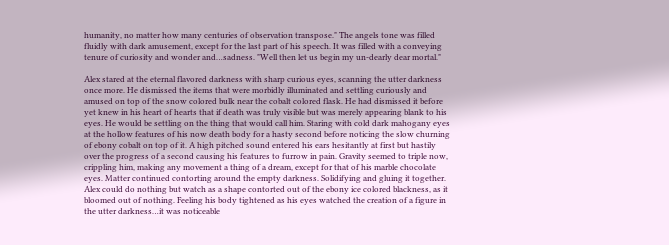humanity, no matter how many centuries of observation transpose." The angels tone was filled fluidly with dark amusement, except for the last part of his speech. It was filled with a conveying tenure of curiosity and wonder and…sadness. "Well then let us begin my un-dearly dear mortal."

Alex stared at the eternal flavored darkness with sharp curious eyes, scanning the utter darkness once more. He dismissed the items that were morbidly illuminated and settling curiously and amused on top of the snow colored bulk near the cobalt colored flask. He had dismissed it before yet knew in his heart of hearts that if death was truly visible but was merely appearing blank to his eyes. He would be settling on the thing that would call him. Staring with cold dark mahogany eyes at the hollow features of his now death body for a hasty second before noticing the slow churning of ebony cobalt on top of it. A high pitched sound entered his ears hesitantly at first but hastily over the progress of a second causing his features to furrow in pain. Gravity seemed to triple now, crippling him, making any movement a thing of a dream, except for that of his marble chocolate eyes. Matter continued contorting around the empty darkness. Solidifying and gluing it together. Alex could do nothing but watch as a shape contorted out of the ebony ice colored blackness, as it bloomed out of nothing. Feeling his body tightened as his eyes watched the creation of a figure in the utter darkness…it was noticeable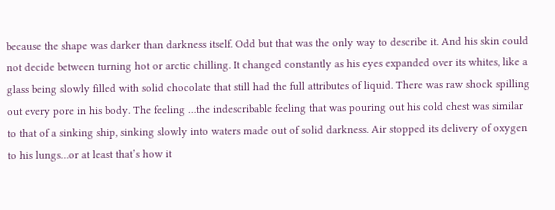because the shape was darker than darkness itself. Odd but that was the only way to describe it. And his skin could not decide between turning hot or arctic chilling. It changed constantly as his eyes expanded over its whites, like a glass being slowly filled with solid chocolate that still had the full attributes of liquid. There was raw shock spilling out every pore in his body. The feeling …the indescribable feeling that was pouring out his cold chest was similar to that of a sinking ship, sinking slowly into waters made out of solid darkness. Air stopped its delivery of oxygen to his lungs…or at least that’s how it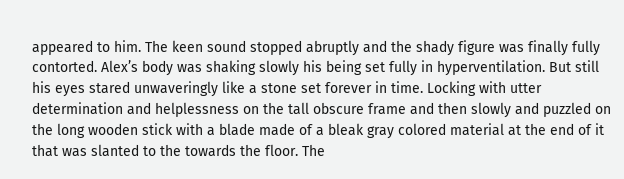appeared to him. The keen sound stopped abruptly and the shady figure was finally fully contorted. Alex’s body was shaking slowly his being set fully in hyperventilation. But still his eyes stared unwaveringly like a stone set forever in time. Locking with utter determination and helplessness on the tall obscure frame and then slowly and puzzled on the long wooden stick with a blade made of a bleak gray colored material at the end of it that was slanted to the towards the floor. The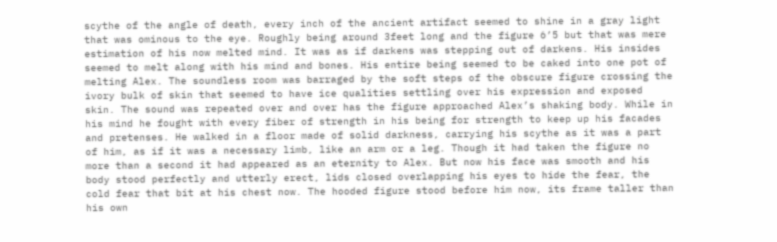scythe of the angle of death, every inch of the ancient artifact seemed to shine in a gray light that was ominous to the eye. Roughly being around 3feet long and the figure 6’5 but that was mere estimation of his now melted mind. It was as if darkens was stepping out of darkens. His insides seemed to melt along with his mind and bones. His entire being seemed to be caked into one pot of melting Alex. The soundless room was barraged by the soft steps of the obscure figure crossing the ivory bulk of skin that seemed to have ice qualities settling over his expression and exposed skin. The sound was repeated over and over has the figure approached Alex’s shaking body. While in his mind he fought with every fiber of strength in his being for strength to keep up his facades and pretenses. He walked in a floor made of solid darkness, carrying his scythe as it was a part of him, as if it was a necessary limb, like an arm or a leg. Though it had taken the figure no more than a second it had appeared as an eternity to Alex. But now his face was smooth and his body stood perfectly and utterly erect, lids closed overlapping his eyes to hide the fear, the cold fear that bit at his chest now. The hooded figure stood before him now, its frame taller than his own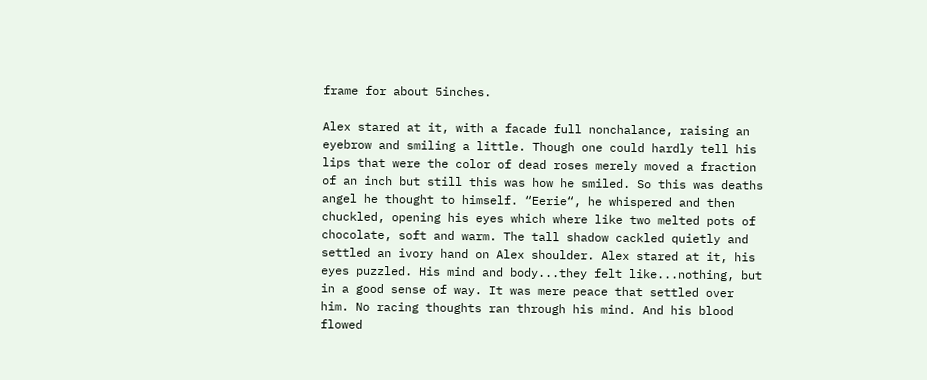frame for about 5inches.

Alex stared at it, with a facade full nonchalance, raising an eyebrow and smiling a little. Though one could hardly tell his lips that were the color of dead roses merely moved a fraction of an inch but still this was how he smiled. So this was deaths angel he thought to himself. “Eerie“, he whispered and then chuckled, opening his eyes which where like two melted pots of chocolate, soft and warm. The tall shadow cackled quietly and settled an ivory hand on Alex shoulder. Alex stared at it, his eyes puzzled. His mind and body...they felt like...nothing, but in a good sense of way. It was mere peace that settled over him. No racing thoughts ran through his mind. And his blood flowed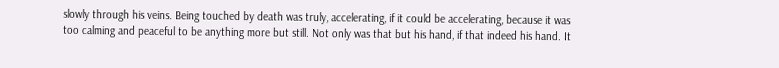slowly through his veins. Being touched by death was truly, accelerating, if it could be accelerating, because it was too calming and peaceful to be anything more but still. Not only was that but his hand, if that indeed his hand. It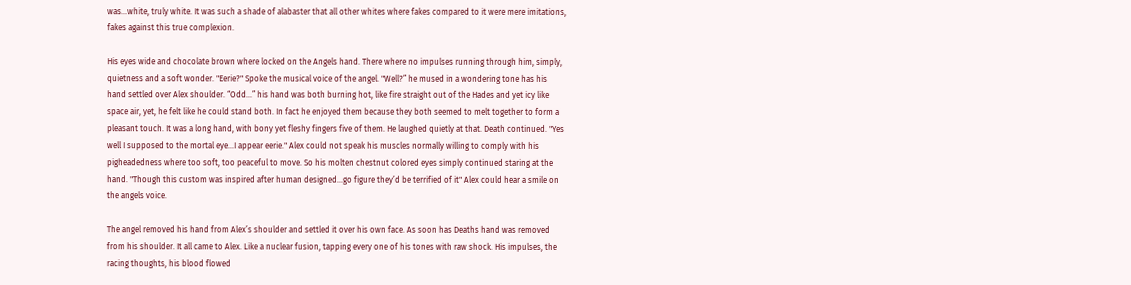was...white, truly white. It was such a shade of alabaster that all other whites where fakes compared to it were mere imitations, fakes against this true complexion.

His eyes wide and chocolate brown where locked on the Angels hand. There where no impulses running through him, simply, quietness and a soft wonder. "Eerie?" Spoke the musical voice of the angel. "Well?” he mused in a wondering tone has his hand settled over Alex shoulder. “Odd...” his hand was both burning hot, like fire straight out of the Hades and yet icy like space air, yet, he felt like he could stand both. In fact he enjoyed them because they both seemed to melt together to form a pleasant touch. It was a long hand, with bony yet fleshy fingers five of them. He laughed quietly at that. Death continued. "Yes well I supposed to the mortal eye...I appear eerie." Alex could not speak his muscles normally willing to comply with his pigheadedness where too soft, too peaceful to move. So his molten chestnut colored eyes simply continued staring at the hand. "Though this custom was inspired after human designed...go figure they’d be terrified of it" Alex could hear a smile on the angels voice.

The angel removed his hand from Alex’s shoulder and settled it over his own face. As soon has Deaths hand was removed from his shoulder. It all came to Alex. Like a nuclear fusion, tapping every one of his tones with raw shock. His impulses, the racing thoughts, his blood flowed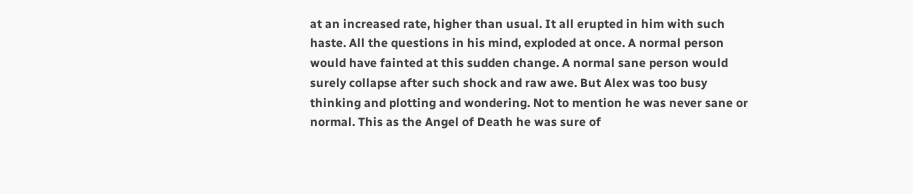at an increased rate, higher than usual. It all erupted in him with such haste. All the questions in his mind, exploded at once. A normal person would have fainted at this sudden change. A normal sane person would surely collapse after such shock and raw awe. But Alex was too busy thinking and plotting and wondering. Not to mention he was never sane or normal. This as the Angel of Death he was sure of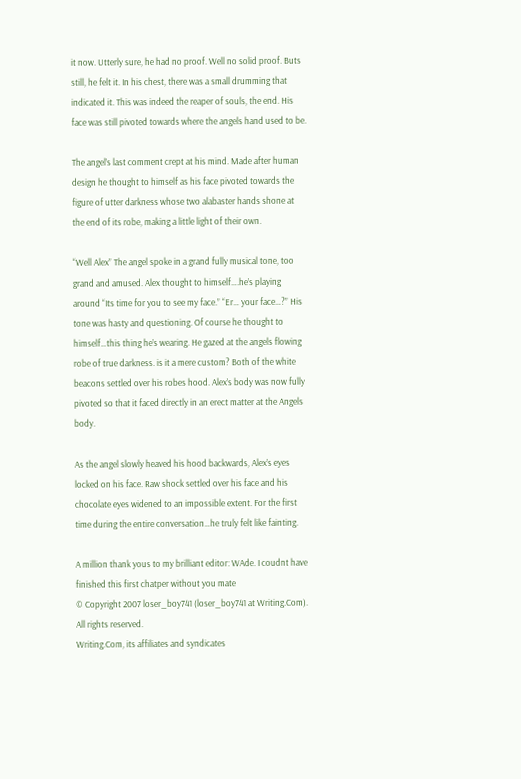it now. Utterly sure, he had no proof. Well no solid proof. Buts still, he felt it. In his chest, there was a small drumming that indicated it. This was indeed the reaper of souls, the end. His face was still pivoted towards where the angels hand used to be.

The angel’s last comment crept at his mind. Made after human design he thought to himself as his face pivoted towards the figure of utter darkness whose two alabaster hands shone at the end of its robe, making a little light of their own.

“Well Alex” The angel spoke in a grand fully musical tone, too grand and amused. Alex thought to himself….he’s playing around “Its time for you to see my face.” “Er… your face…?” His tone was hasty and questioning. Of course he thought to himself…this thing he’s wearing. He gazed at the angels flowing robe of true darkness. is it a mere custom? Both of the white beacons settled over his robes hood. Alex’s body was now fully pivoted so that it faced directly in an erect matter at the Angels body.

As the angel slowly heaved his hood backwards, Alex’s eyes locked on his face. Raw shock settled over his face and his chocolate eyes widened to an impossible extent. For the first time during the entire conversation…he truly felt like fainting.

A million thank yous to my brilliant editor: WAde. I coudnt have finished this first chatper without you mate
© Copyright 2007 loser_boy741 (loser_boy741 at Writing.Com). All rights reserved.
Writing.Com, its affiliates and syndicates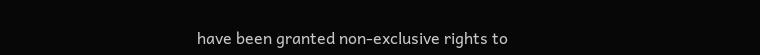have been granted non-exclusive rights to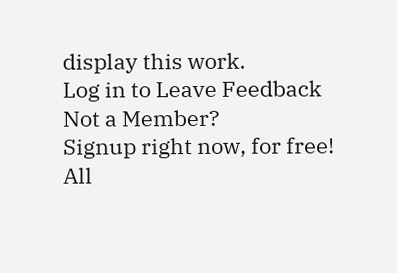display this work.
Log in to Leave Feedback
Not a Member?
Signup right now, for free!
All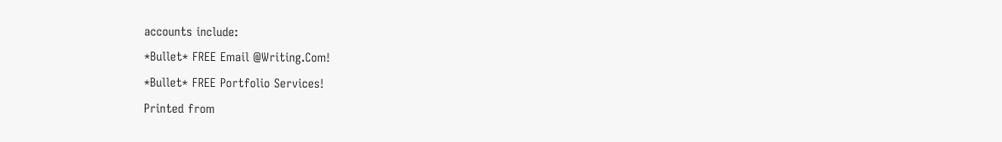accounts include:
*Bullet* FREE Email @Writing.Com!
*Bullet* FREE Portfolio Services!
Printed from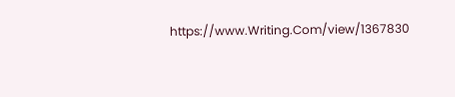https://www.Writing.Com/view/1367830